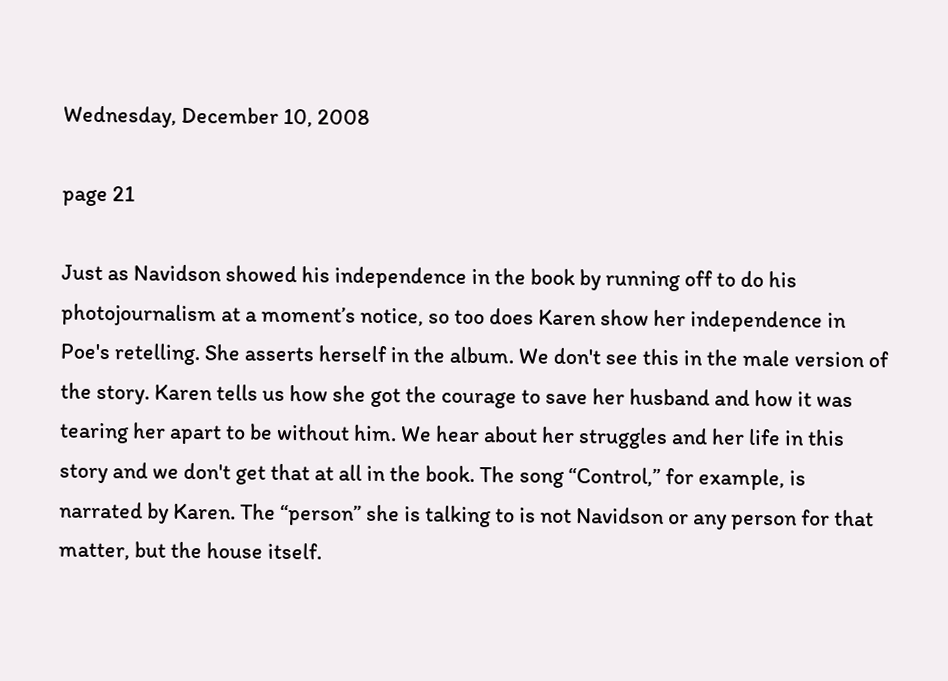Wednesday, December 10, 2008

page 21

Just as Navidson showed his independence in the book by running off to do his photojournalism at a moment’s notice, so too does Karen show her independence in Poe's retelling. She asserts herself in the album. We don't see this in the male version of the story. Karen tells us how she got the courage to save her husband and how it was tearing her apart to be without him. We hear about her struggles and her life in this story and we don't get that at all in the book. The song “Control,” for example, is narrated by Karen. The “person” she is talking to is not Navidson or any person for that matter, but the house itself.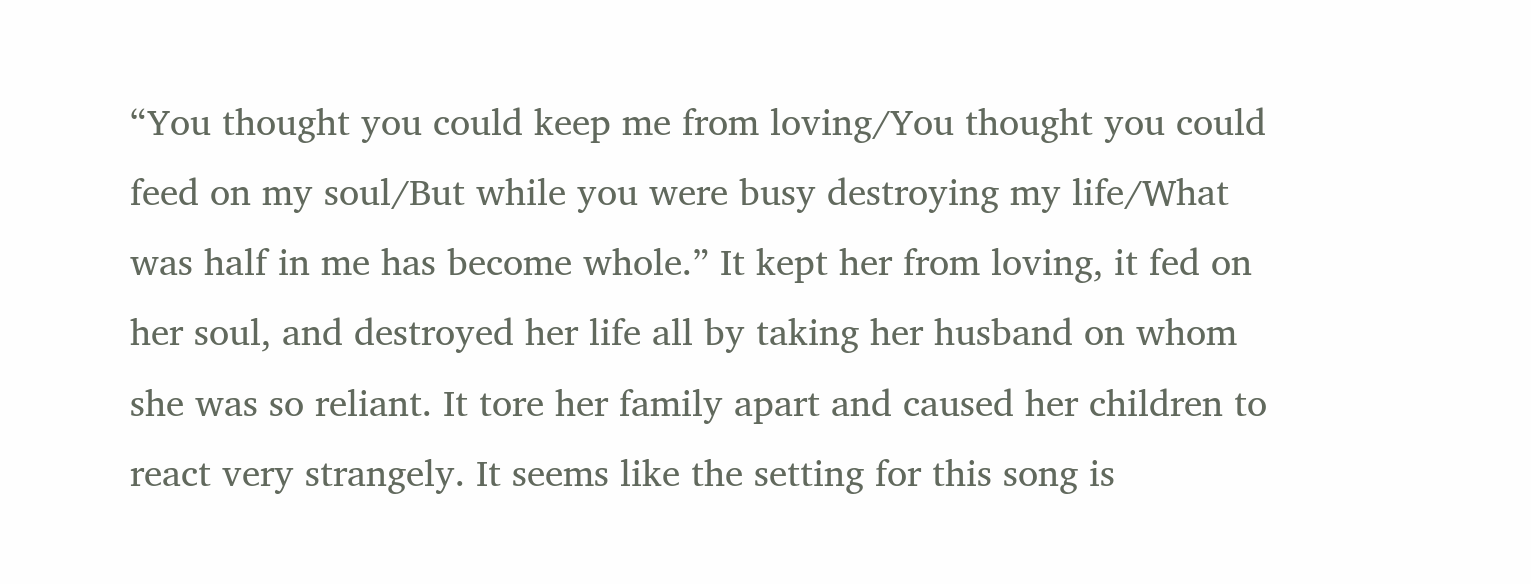“You thought you could keep me from loving/You thought you could feed on my soul/But while you were busy destroying my life/What was half in me has become whole.” It kept her from loving, it fed on her soul, and destroyed her life all by taking her husband on whom she was so reliant. It tore her family apart and caused her children to react very strangely. It seems like the setting for this song is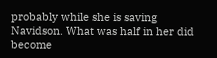probably while she is saving Navidson. What was half in her did become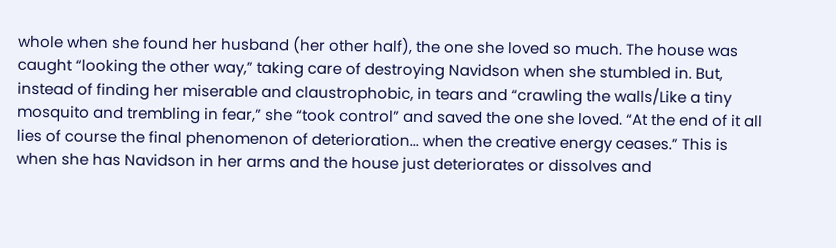whole when she found her husband (her other half), the one she loved so much. The house was caught “looking the other way,” taking care of destroying Navidson when she stumbled in. But, instead of finding her miserable and claustrophobic, in tears and “crawling the walls/Like a tiny mosquito and trembling in fear,” she “took control” and saved the one she loved. “At the end of it all lies of course the final phenomenon of deterioration... when the creative energy ceases.” This is when she has Navidson in her arms and the house just deteriorates or dissolves and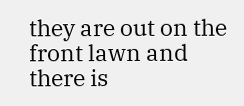they are out on the front lawn and there is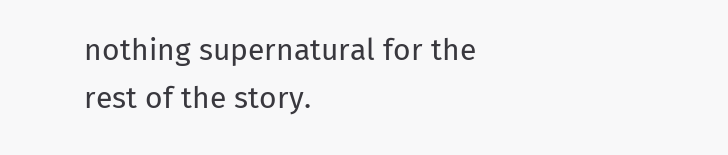nothing supernatural for the rest of the story.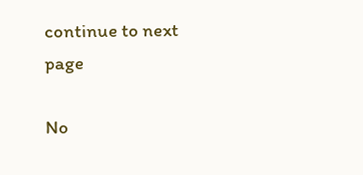continue to next page

No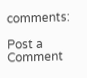comments:

Post a Comment